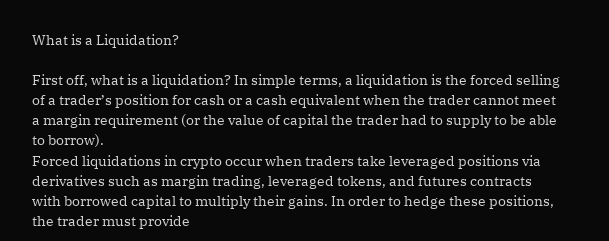What is a Liquidation?

First off, what is a liquidation? In simple terms, a liquidation is the forced selling of a trader’s position for cash or a cash equivalent when the trader cannot meet a margin requirement (or the value of capital the trader had to supply to be able to borrow).
Forced liquidations in crypto occur when traders take leveraged positions via derivatives such as margin trading, leveraged tokens, and futures contracts with borrowed capital to multiply their gains. In order to hedge these positions, the trader must provide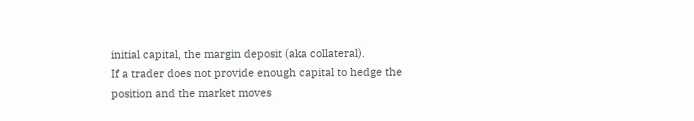initial capital, the margin deposit (aka collateral).
If a trader does not provide enough capital to hedge the position and the market moves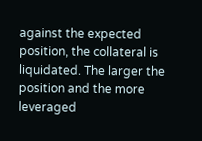against the expected position, the collateral is liquidated. The larger the position and the more leveraged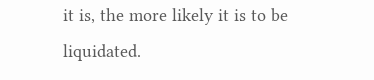it is, the more likely it is to be liquidated.